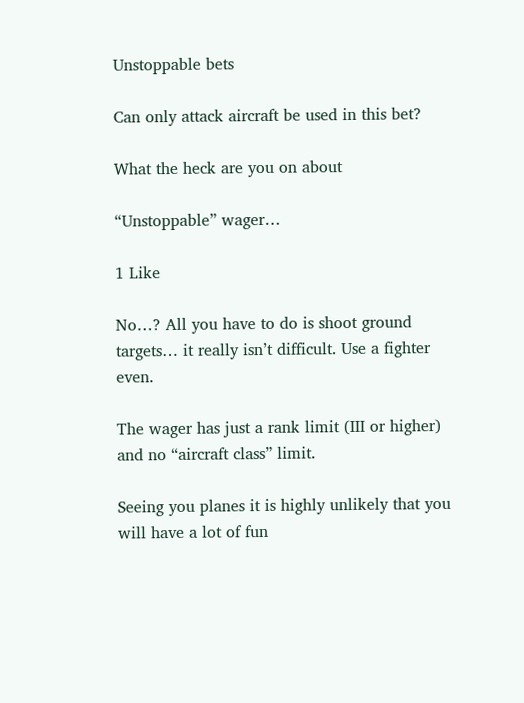Unstoppable bets

Can only attack aircraft be used in this bet?

What the heck are you on about

“Unstoppable” wager…

1 Like

No…? All you have to do is shoot ground targets… it really isn’t difficult. Use a fighter even.

The wager has just a rank limit (III or higher) and no “aircraft class” limit.

Seeing you planes it is highly unlikely that you will have a lot of fun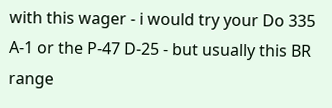with this wager - i would try your Do 335 A-1 or the P-47 D-25 - but usually this BR range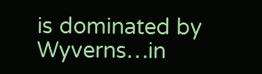is dominated by Wyverns…in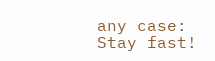any case: Stay fast!